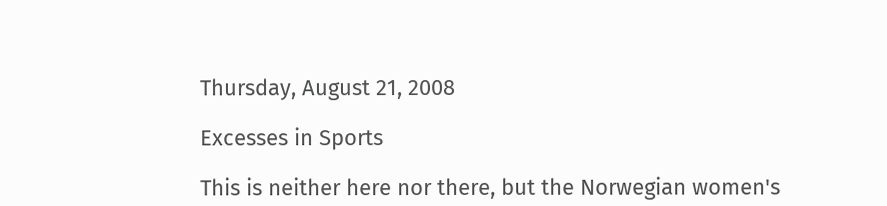Thursday, August 21, 2008

Excesses in Sports

This is neither here nor there, but the Norwegian women's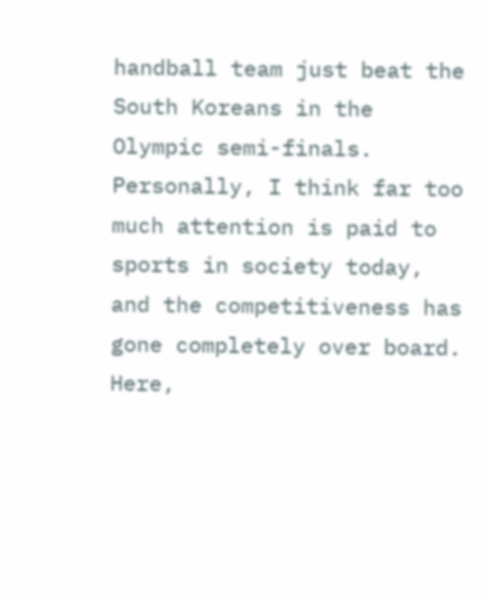handball team just beat the South Koreans in the Olympic semi-finals. Personally, I think far too much attention is paid to sports in society today, and the competitiveness has gone completely over board. Here,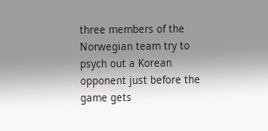three members of the Norwegian team try to psych out a Korean opponent just before the game gets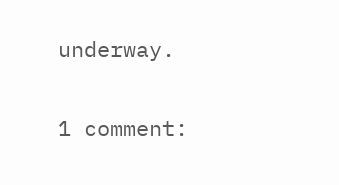underway.

1 comment: